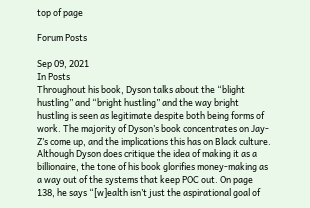top of page

Forum Posts

Sep 09, 2021
In Posts
Throughout his book, Dyson talks about the “blight hustling” and “bright hustling” and the way bright hustling is seen as legitimate despite both being forms of work. The majority of Dyson’s book concentrates on Jay-Z’s come up, and the implications this has on Black culture. Although Dyson does critique the idea of making it as a billionaire, the tone of his book glorifies money-making as a way out of the systems that keep POC out. On page 138, he says “[w]ealth isn’t just the aspirational goal of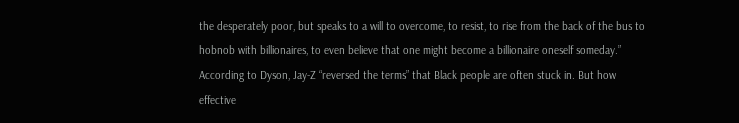the desperately poor, but speaks to a will to overcome, to resist, to rise from the back of the bus to hobnob with billionaires, to even believe that one might become a billionaire oneself someday.” According to Dyson, Jay-Z “reversed the terms” that Black people are often stuck in. But how effective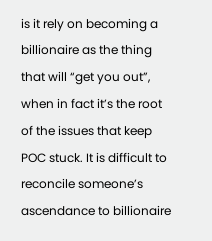is it rely on becoming a billionaire as the thing that will “get you out”, when in fact it’s the root of the issues that keep POC stuck. It is difficult to reconcile someone’s ascendance to billionaire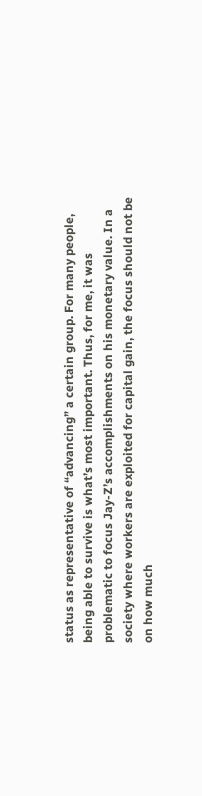status as representative of “advancing” a certain group. For many people, being able to survive is what’s most important. Thus, for me, it was problematic to focus Jay-Z’s accomplishments on his monetary value. In a society where workers are exploited for capital gain, the focus should not be on how much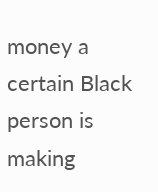money a certain Black person is making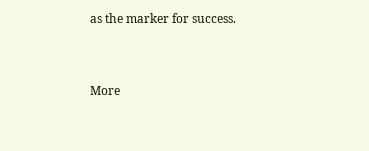as the marker for success.


More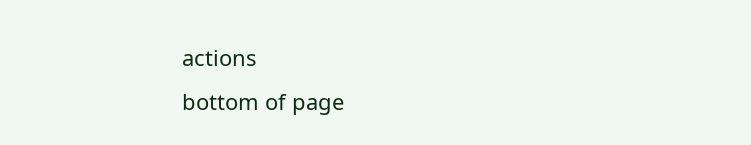actions
bottom of page